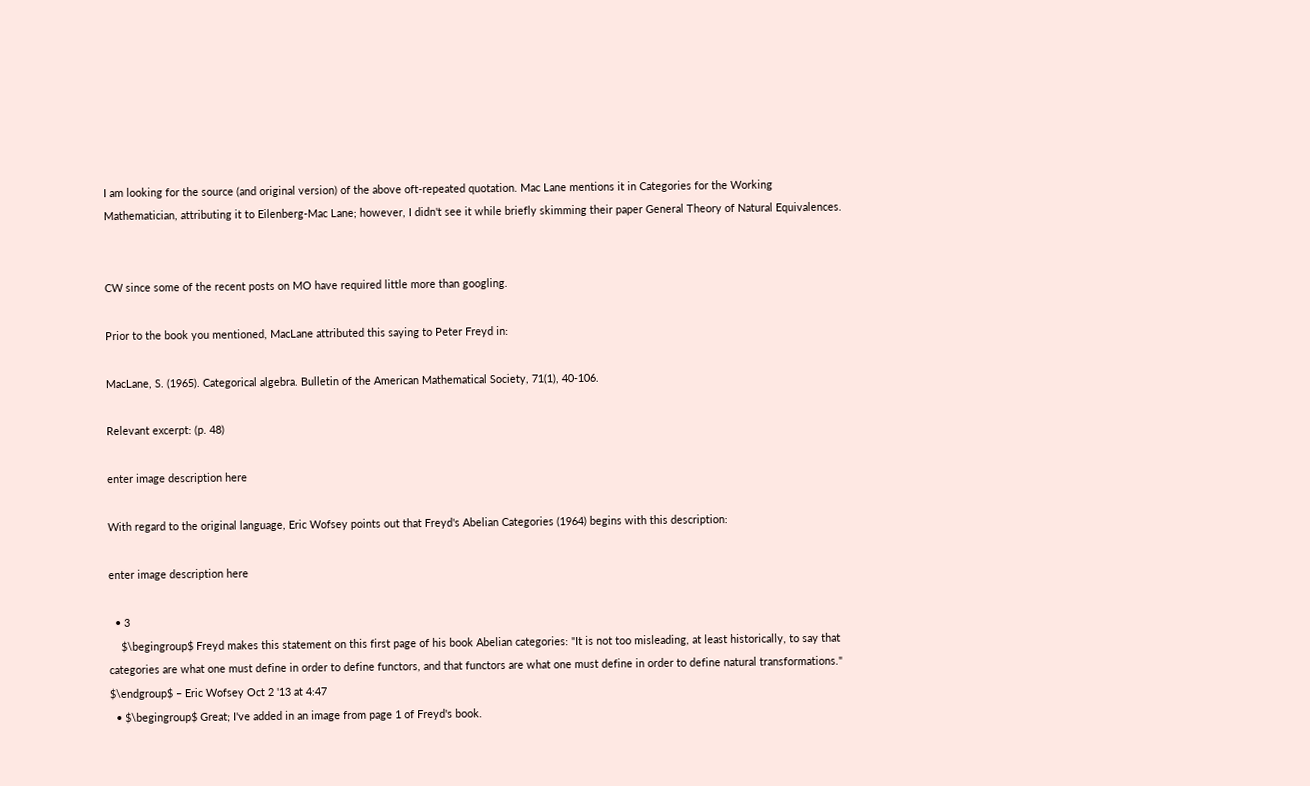I am looking for the source (and original version) of the above oft-repeated quotation. Mac Lane mentions it in Categories for the Working Mathematician, attributing it to Eilenberg-Mac Lane; however, I didn't see it while briefly skimming their paper General Theory of Natural Equivalences.


CW since some of the recent posts on MO have required little more than googling.

Prior to the book you mentioned, MacLane attributed this saying to Peter Freyd in:

MacLane, S. (1965). Categorical algebra. Bulletin of the American Mathematical Society, 71(1), 40-106.

Relevant excerpt: (p. 48)

enter image description here

With regard to the original language, Eric Wofsey points out that Freyd's Abelian Categories (1964) begins with this description:

enter image description here

  • 3
    $\begingroup$ Freyd makes this statement on this first page of his book Abelian categories: "It is not too misleading, at least historically, to say that categories are what one must define in order to define functors, and that functors are what one must define in order to define natural transformations." $\endgroup$ – Eric Wofsey Oct 2 '13 at 4:47
  • $\begingroup$ Great; I've added in an image from page 1 of Freyd's book.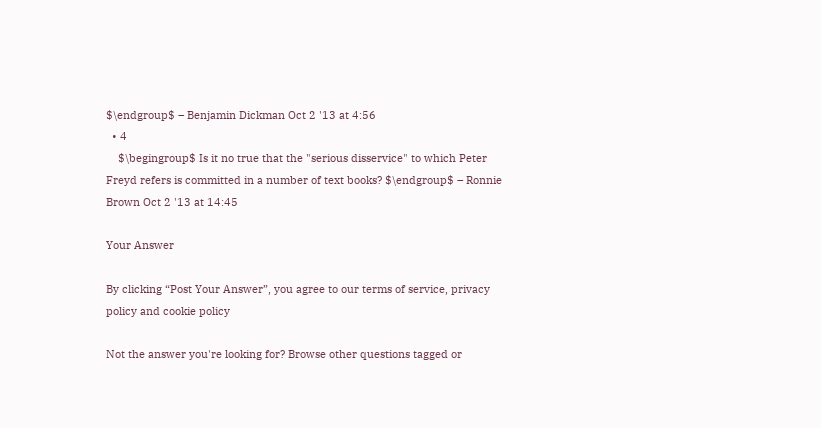$\endgroup$ – Benjamin Dickman Oct 2 '13 at 4:56
  • 4
    $\begingroup$ Is it no true that the "serious disservice" to which Peter Freyd refers is committed in a number of text books? $\endgroup$ – Ronnie Brown Oct 2 '13 at 14:45

Your Answer

By clicking “Post Your Answer”, you agree to our terms of service, privacy policy and cookie policy

Not the answer you're looking for? Browse other questions tagged or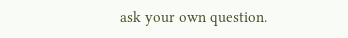ask your own question.